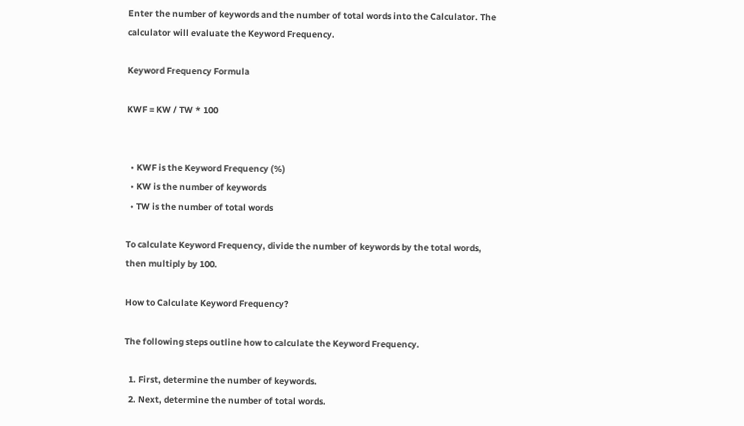Enter the number of keywords and the number of total words into the Calculator. The calculator will evaluate the Keyword Frequency.

Keyword Frequency Formula

KWF = KW / TW * 100


  • KWF is the Keyword Frequency (%)
  • KW is the number of keywords
  • TW is the number of total words

To calculate Keyword Frequency, divide the number of keywords by the total words, then multiply by 100.

How to Calculate Keyword Frequency?

The following steps outline how to calculate the Keyword Frequency.

  1. First, determine the number of keywords.
  2. Next, determine the number of total words.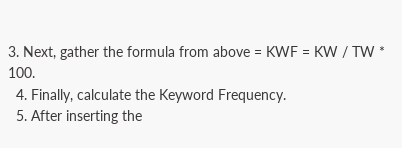3. Next, gather the formula from above = KWF = KW / TW * 100.
  4. Finally, calculate the Keyword Frequency.
  5. After inserting the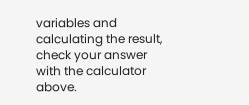variables and calculating the result, check your answer with the calculator above.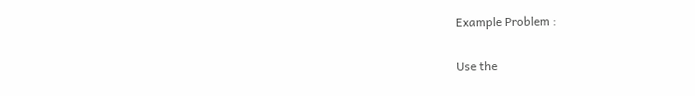Example Problem :

Use the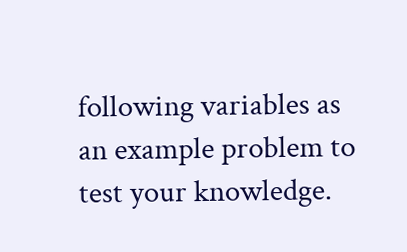following variables as an example problem to test your knowledge.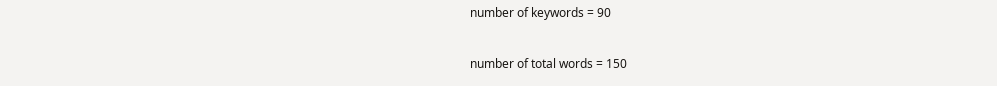number of keywords = 90

number of total words = 150